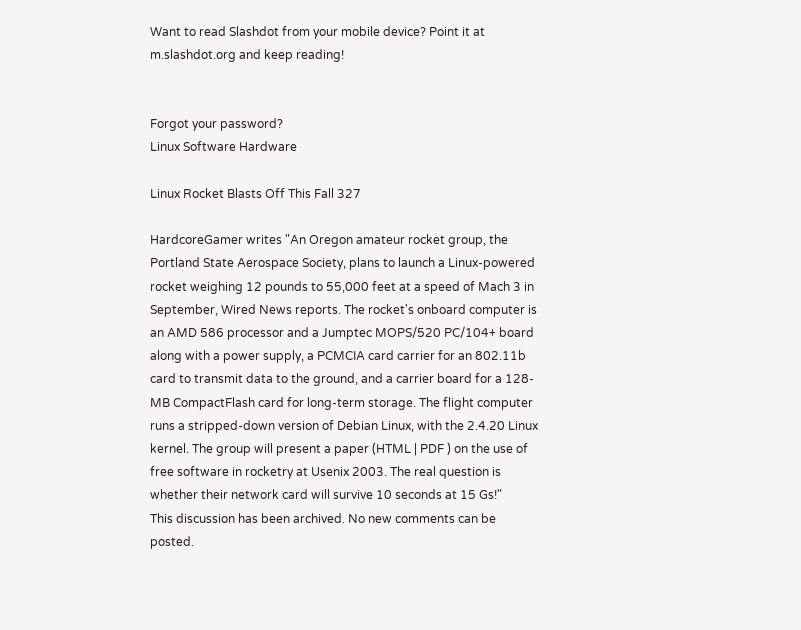Want to read Slashdot from your mobile device? Point it at m.slashdot.org and keep reading!


Forgot your password?
Linux Software Hardware

Linux Rocket Blasts Off This Fall 327

HardcoreGamer writes "An Oregon amateur rocket group, the Portland State Aerospace Society, plans to launch a Linux-powered rocket weighing 12 pounds to 55,000 feet at a speed of Mach 3 in September, Wired News reports. The rocket's onboard computer is an AMD 586 processor and a Jumptec MOPS/520 PC/104+ board along with a power supply, a PCMCIA card carrier for an 802.11b card to transmit data to the ground, and a carrier board for a 128-MB CompactFlash card for long-term storage. The flight computer runs a stripped-down version of Debian Linux, with the 2.4.20 Linux kernel. The group will present a paper (HTML | PDF ) on the use of free software in rocketry at Usenix 2003. The real question is whether their network card will survive 10 seconds at 15 Gs!"
This discussion has been archived. No new comments can be posted.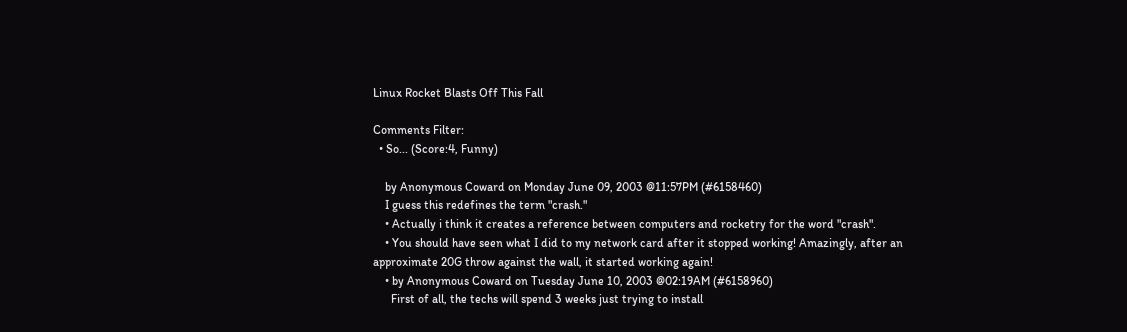Linux Rocket Blasts Off This Fall

Comments Filter:
  • So... (Score:4, Funny)

    by Anonymous Coward on Monday June 09, 2003 @11:57PM (#6158460)
    I guess this redefines the term "crash."
    • Actually i think it creates a reference between computers and rocketry for the word "crash".
    • You should have seen what I did to my network card after it stopped working! Amazingly, after an approximate 20G throw against the wall, it started working again!
    • by Anonymous Coward on Tuesday June 10, 2003 @02:19AM (#6158960)
      First of all, the techs will spend 3 weeks just trying to install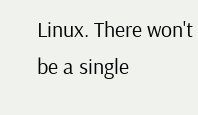Linux. There won't be a single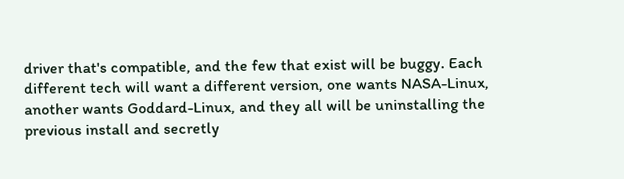driver that's compatible, and the few that exist will be buggy. Each different tech will want a different version, one wants NASA-Linux, another wants Goddard-Linux, and they all will be uninstalling the previous install and secretly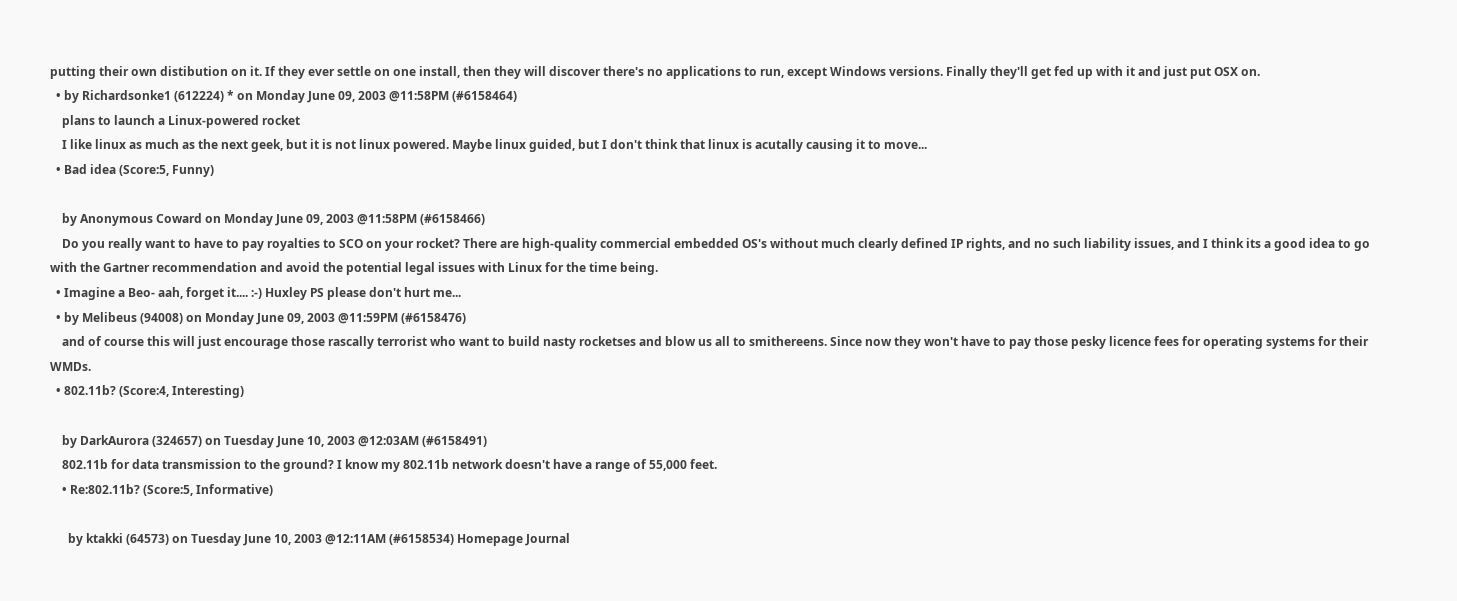putting their own distibution on it. If they ever settle on one install, then they will discover there's no applications to run, except Windows versions. Finally they'll get fed up with it and just put OSX on.
  • by Richardsonke1 (612224) * on Monday June 09, 2003 @11:58PM (#6158464)
    plans to launch a Linux-powered rocket
    I like linux as much as the next geek, but it is not linux powered. Maybe linux guided, but I don't think that linux is acutally causing it to move...
  • Bad idea (Score:5, Funny)

    by Anonymous Coward on Monday June 09, 2003 @11:58PM (#6158466)
    Do you really want to have to pay royalties to SCO on your rocket? There are high-quality commercial embedded OS's without much clearly defined IP rights, and no such liability issues, and I think its a good idea to go with the Gartner recommendation and avoid the potential legal issues with Linux for the time being.
  • Imagine a Beo- aah, forget it.... :-) Huxley PS please don't hurt me...
  • by Melibeus (94008) on Monday June 09, 2003 @11:59PM (#6158476)
    and of course this will just encourage those rascally terrorist who want to build nasty rocketses and blow us all to smithereens. Since now they won't have to pay those pesky licence fees for operating systems for their WMDs.
  • 802.11b? (Score:4, Interesting)

    by DarkAurora (324657) on Tuesday June 10, 2003 @12:03AM (#6158491)
    802.11b for data transmission to the ground? I know my 802.11b network doesn't have a range of 55,000 feet.
    • Re:802.11b? (Score:5, Informative)

      by ktakki (64573) on Tuesday June 10, 2003 @12:11AM (#6158534) Homepage Journal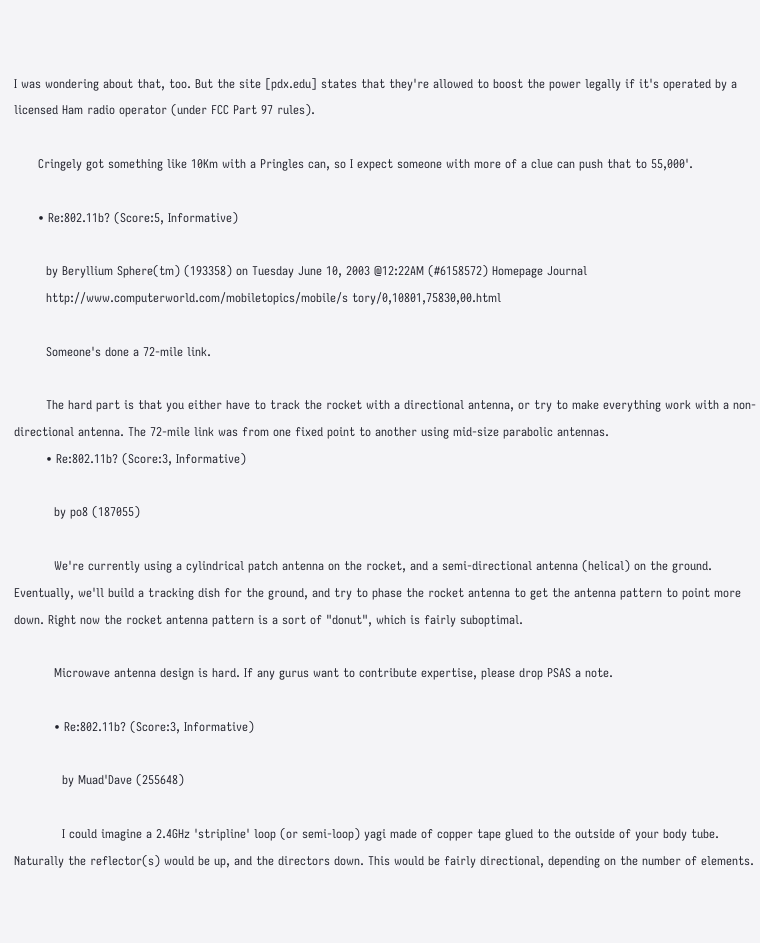I was wondering about that, too. But the site [pdx.edu] states that they're allowed to boost the power legally if it's operated by a licensed Ham radio operator (under FCC Part 97 rules).

      Cringely got something like 10Km with a Pringles can, so I expect someone with more of a clue can push that to 55,000'.

      • Re:802.11b? (Score:5, Informative)

        by Beryllium Sphere(tm) (193358) on Tuesday June 10, 2003 @12:22AM (#6158572) Homepage Journal
        http://www.computerworld.com/mobiletopics/mobile/s tory/0,10801,75830,00.html

        Someone's done a 72-mile link.

        The hard part is that you either have to track the rocket with a directional antenna, or try to make everything work with a non-directional antenna. The 72-mile link was from one fixed point to another using mid-size parabolic antennas.
        • Re:802.11b? (Score:3, Informative)

          by po8 (187055)

          We're currently using a cylindrical patch antenna on the rocket, and a semi-directional antenna (helical) on the ground. Eventually, we'll build a tracking dish for the ground, and try to phase the rocket antenna to get the antenna pattern to point more down. Right now the rocket antenna pattern is a sort of "donut", which is fairly suboptimal.

          Microwave antenna design is hard. If any gurus want to contribute expertise, please drop PSAS a note.

          • Re:802.11b? (Score:3, Informative)

            by Muad'Dave (255648)

            I could imagine a 2.4GHz 'stripline' loop (or semi-loop) yagi made of copper tape glued to the outside of your body tube. Naturally the reflector(s) would be up, and the directors down. This would be fairly directional, depending on the number of elements.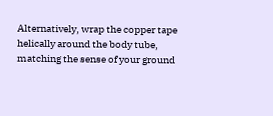Alternatively, wrap the copper tape helically around the body tube, matching the sense of your ground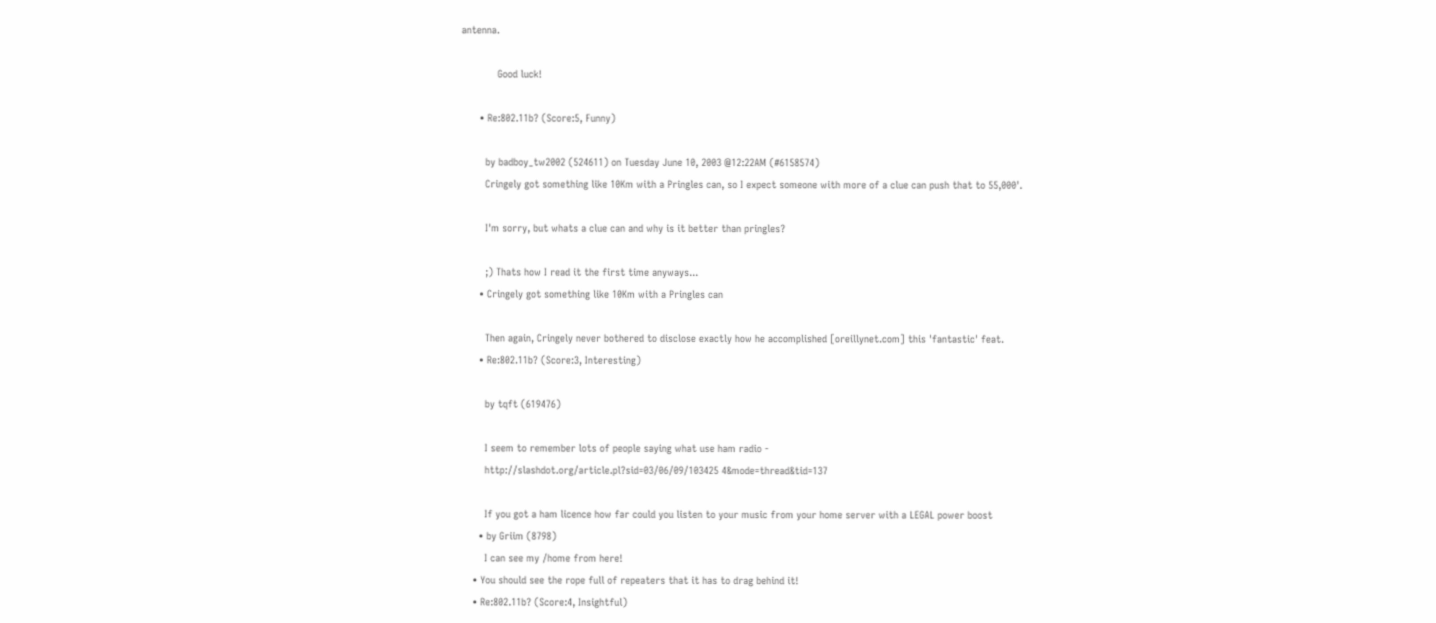antenna.

            Good luck!

      • Re:802.11b? (Score:5, Funny)

        by badboy_tw2002 (524611) on Tuesday June 10, 2003 @12:22AM (#6158574)
        Cringely got something like 10Km with a Pringles can, so I expect someone with more of a clue can push that to 55,000'.

        I'm sorry, but whats a clue can and why is it better than pringles?

        ;) Thats how I read it the first time anyways...
      • Cringely got something like 10Km with a Pringles can

        Then again, Cringely never bothered to disclose exactly how he accomplished [oreillynet.com] this 'fantastic' feat.
      • Re:802.11b? (Score:3, Interesting)

        by tqft (619476)

        I seem to remember lots of people saying what use ham radio -
        http://slashdot.org/article.pl?sid=03/06/09/103425 4&mode=thread&tid=137

        If you got a ham licence how far could you listen to your music from your home server with a LEGAL power boost
      • by Griim (8798)
        I can see my /home from here!
    • You should see the rope full of repeaters that it has to drag behind it!
    • Re:802.11b? (Score:4, Insightful)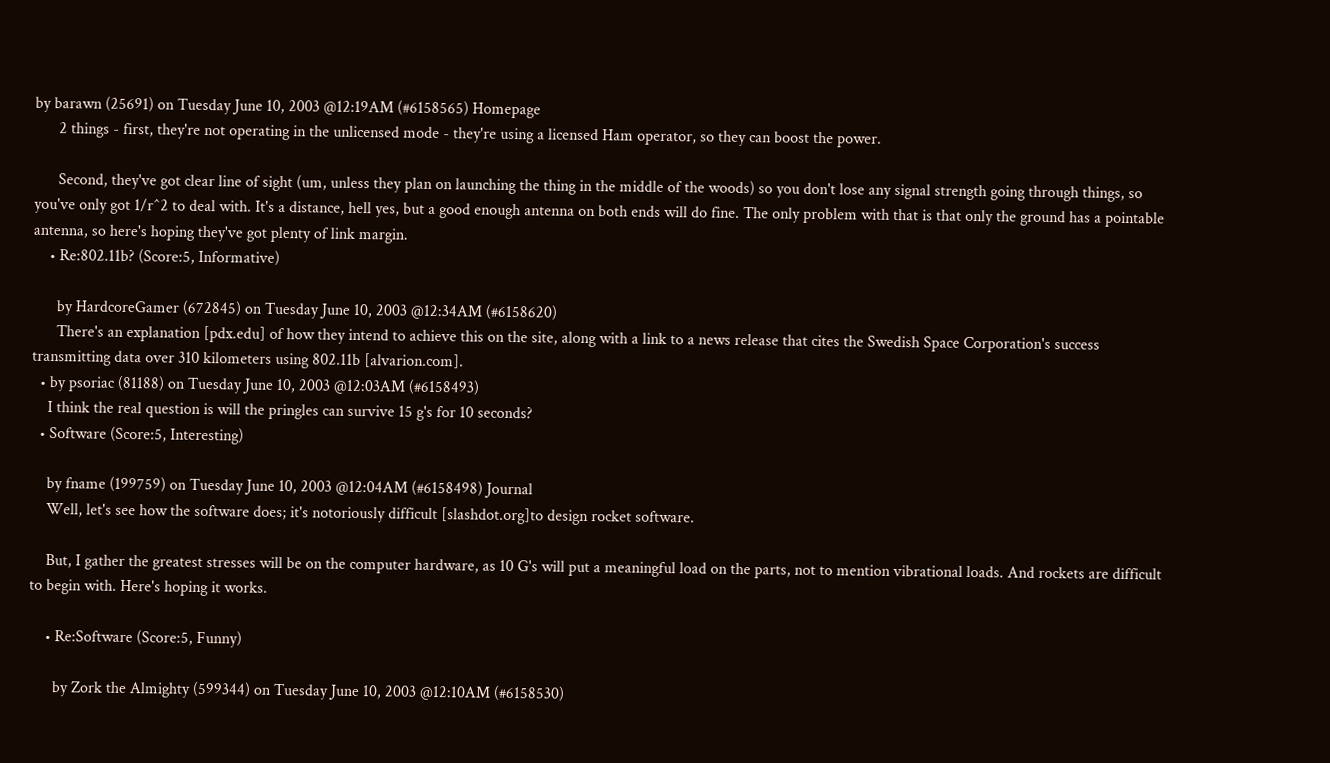by barawn (25691) on Tuesday June 10, 2003 @12:19AM (#6158565) Homepage
      2 things - first, they're not operating in the unlicensed mode - they're using a licensed Ham operator, so they can boost the power.

      Second, they've got clear line of sight (um, unless they plan on launching the thing in the middle of the woods) so you don't lose any signal strength going through things, so you've only got 1/r^2 to deal with. It's a distance, hell yes, but a good enough antenna on both ends will do fine. The only problem with that is that only the ground has a pointable antenna, so here's hoping they've got plenty of link margin.
    • Re:802.11b? (Score:5, Informative)

      by HardcoreGamer (672845) on Tuesday June 10, 2003 @12:34AM (#6158620)
      There's an explanation [pdx.edu] of how they intend to achieve this on the site, along with a link to a news release that cites the Swedish Space Corporation's success transmitting data over 310 kilometers using 802.11b [alvarion.com].
  • by psoriac (81188) on Tuesday June 10, 2003 @12:03AM (#6158493)
    I think the real question is will the pringles can survive 15 g's for 10 seconds?
  • Software (Score:5, Interesting)

    by fname (199759) on Tuesday June 10, 2003 @12:04AM (#6158498) Journal
    Well, let's see how the software does; it's notoriously difficult [slashdot.org]to design rocket software.

    But, I gather the greatest stresses will be on the computer hardware, as 10 G's will put a meaningful load on the parts, not to mention vibrational loads. And rockets are difficult to begin with. Here's hoping it works.

    • Re:Software (Score:5, Funny)

      by Zork the Almighty (599344) on Tuesday June 10, 2003 @12:10AM (#6158530)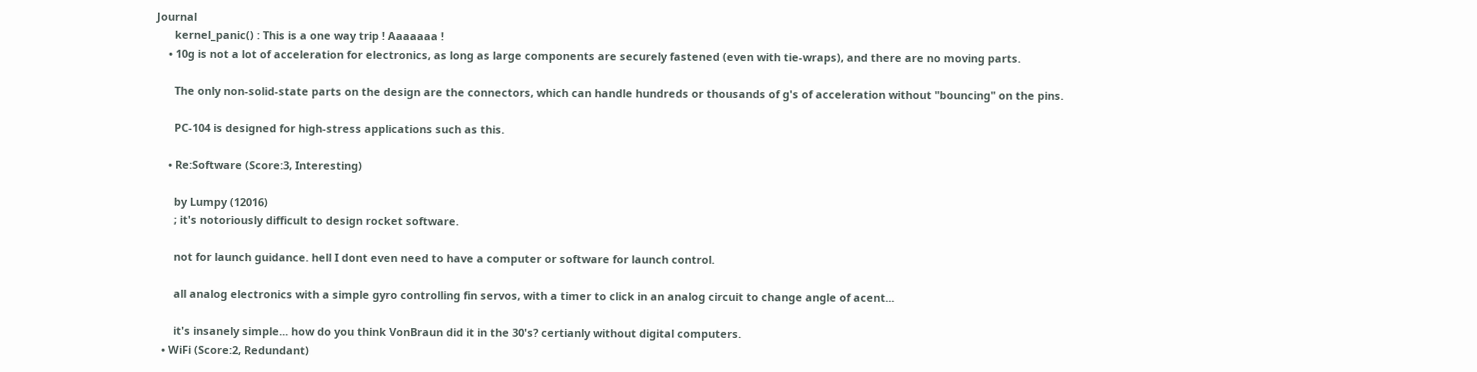Journal
      kernel_panic() : This is a one way trip ! Aaaaaaa !
    • 10g is not a lot of acceleration for electronics, as long as large components are securely fastened (even with tie-wraps), and there are no moving parts.

      The only non-solid-state parts on the design are the connectors, which can handle hundreds or thousands of g's of acceleration without "bouncing" on the pins.

      PC-104 is designed for high-stress applications such as this.

    • Re:Software (Score:3, Interesting)

      by Lumpy (12016)
      ; it's notoriously difficult to design rocket software.

      not for launch guidance. hell I dont even need to have a computer or software for launch control.

      all analog electronics with a simple gyro controlling fin servos, with a timer to click in an analog circuit to change angle of acent...

      it's insanely simple... how do you think VonBraun did it in the 30's? certianly without digital computers.
  • WiFi (Score:2, Redundant)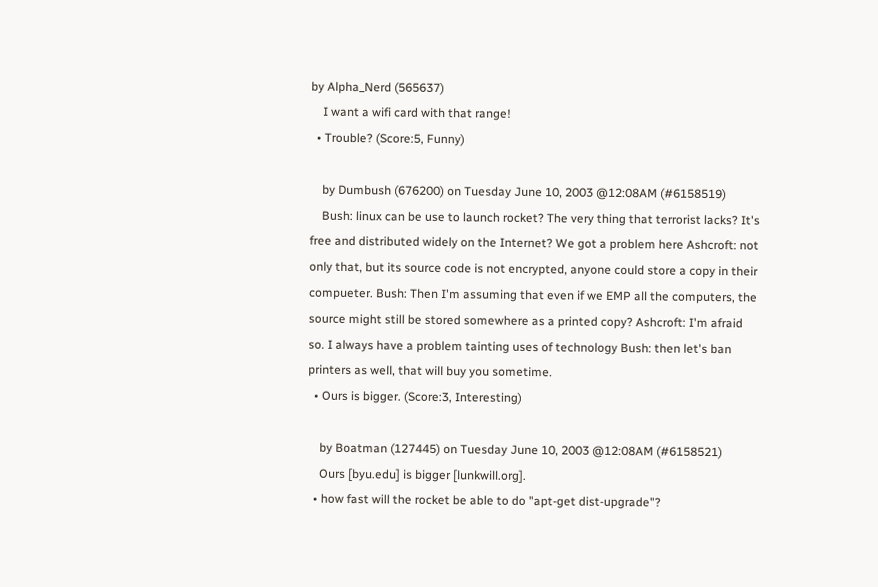by Alpha_Nerd (565637)
    I want a wifi card with that range!
  • Trouble? (Score:5, Funny)

    by Dumbush (676200) on Tuesday June 10, 2003 @12:08AM (#6158519)
    Bush: linux can be use to launch rocket? The very thing that terrorist lacks? It's free and distributed widely on the Internet? We got a problem here Ashcroft: not only that, but its source code is not encrypted, anyone could store a copy in their compueter. Bush: Then I'm assuming that even if we EMP all the computers, the source might still be stored somewhere as a printed copy? Ashcroft: I'm afraid so. I always have a problem tainting uses of technology Bush: then let's ban printers as well, that will buy you sometime.
  • Ours is bigger. (Score:3, Interesting)

    by Boatman (127445) on Tuesday June 10, 2003 @12:08AM (#6158521)
    Ours [byu.edu] is bigger [lunkwill.org].
  • how fast will the rocket be able to do "apt-get dist-upgrade"?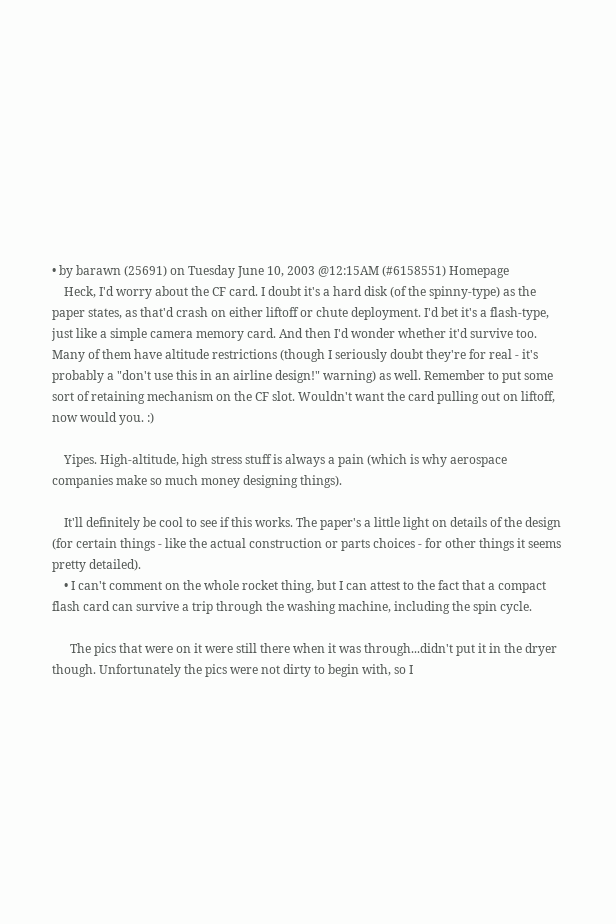• by barawn (25691) on Tuesday June 10, 2003 @12:15AM (#6158551) Homepage
    Heck, I'd worry about the CF card. I doubt it's a hard disk (of the spinny-type) as the paper states, as that'd crash on either liftoff or chute deployment. I'd bet it's a flash-type, just like a simple camera memory card. And then I'd wonder whether it'd survive too. Many of them have altitude restrictions (though I seriously doubt they're for real - it's probably a "don't use this in an airline design!" warning) as well. Remember to put some sort of retaining mechanism on the CF slot. Wouldn't want the card pulling out on liftoff, now would you. :)

    Yipes. High-altitude, high stress stuff is always a pain (which is why aerospace companies make so much money designing things).

    It'll definitely be cool to see if this works. The paper's a little light on details of the design (for certain things - like the actual construction or parts choices - for other things it seems pretty detailed).
    • I can't comment on the whole rocket thing, but I can attest to the fact that a compact flash card can survive a trip through the washing machine, including the spin cycle.

      The pics that were on it were still there when it was through...didn't put it in the dryer though. Unfortunately the pics were not dirty to begin with, so I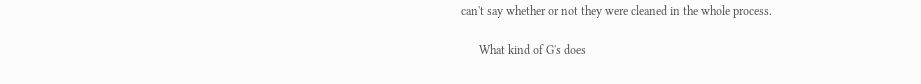can't say whether or not they were cleaned in the whole process.

      What kind of G's does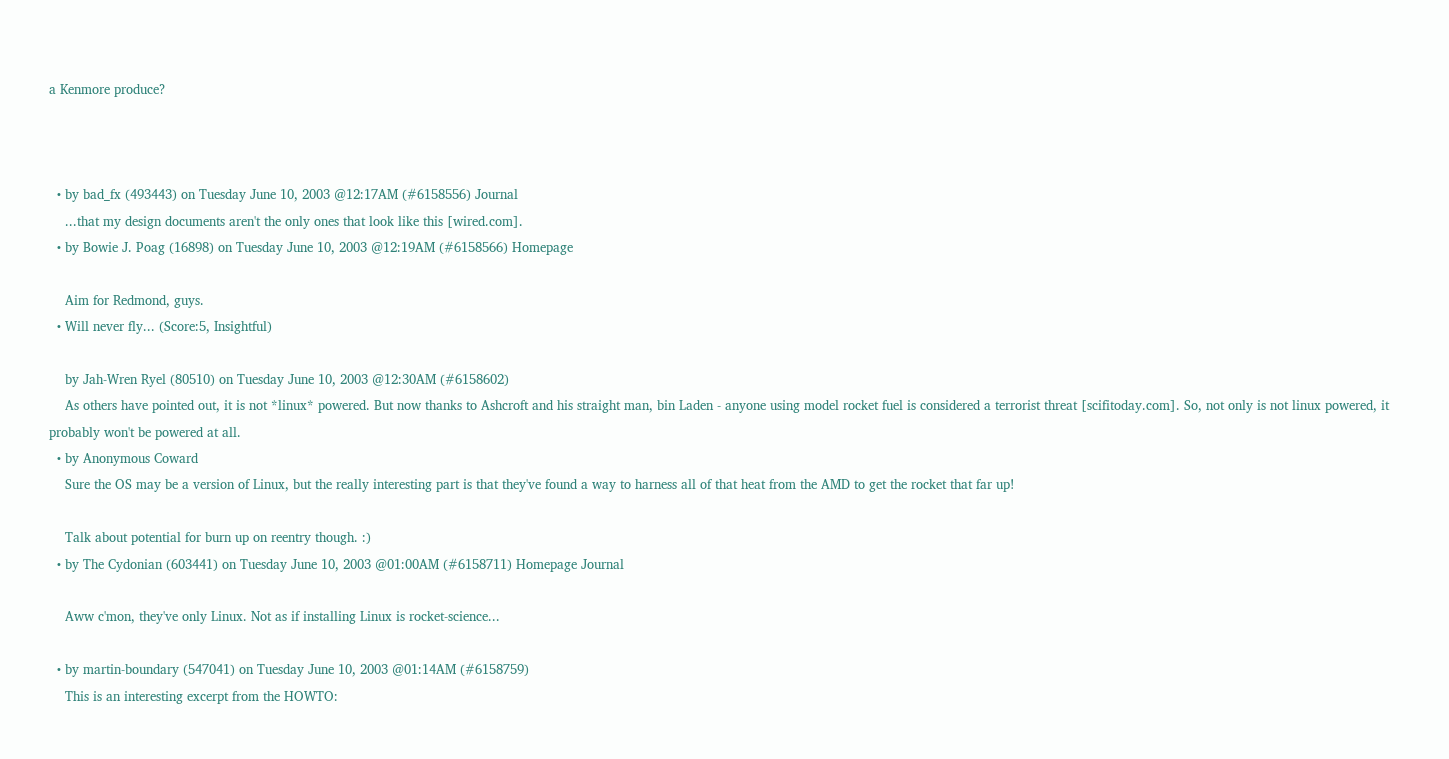a Kenmore produce?



  • by bad_fx (493443) on Tuesday June 10, 2003 @12:17AM (#6158556) Journal
    ...that my design documents aren't the only ones that look like this [wired.com].
  • by Bowie J. Poag (16898) on Tuesday June 10, 2003 @12:19AM (#6158566) Homepage

    Aim for Redmond, guys.
  • Will never fly... (Score:5, Insightful)

    by Jah-Wren Ryel (80510) on Tuesday June 10, 2003 @12:30AM (#6158602)
    As others have pointed out, it is not *linux* powered. But now thanks to Ashcroft and his straight man, bin Laden - anyone using model rocket fuel is considered a terrorist threat [scifitoday.com]. So, not only is not linux powered, it probably won't be powered at all.
  • by Anonymous Coward
    Sure the OS may be a version of Linux, but the really interesting part is that they've found a way to harness all of that heat from the AMD to get the rocket that far up!

    Talk about potential for burn up on reentry though. :)
  • by The Cydonian (603441) on Tuesday June 10, 2003 @01:00AM (#6158711) Homepage Journal

    Aww c'mon, they've only Linux. Not as if installing Linux is rocket-science...

  • by martin-boundary (547041) on Tuesday June 10, 2003 @01:14AM (#6158759)
    This is an interesting excerpt from the HOWTO: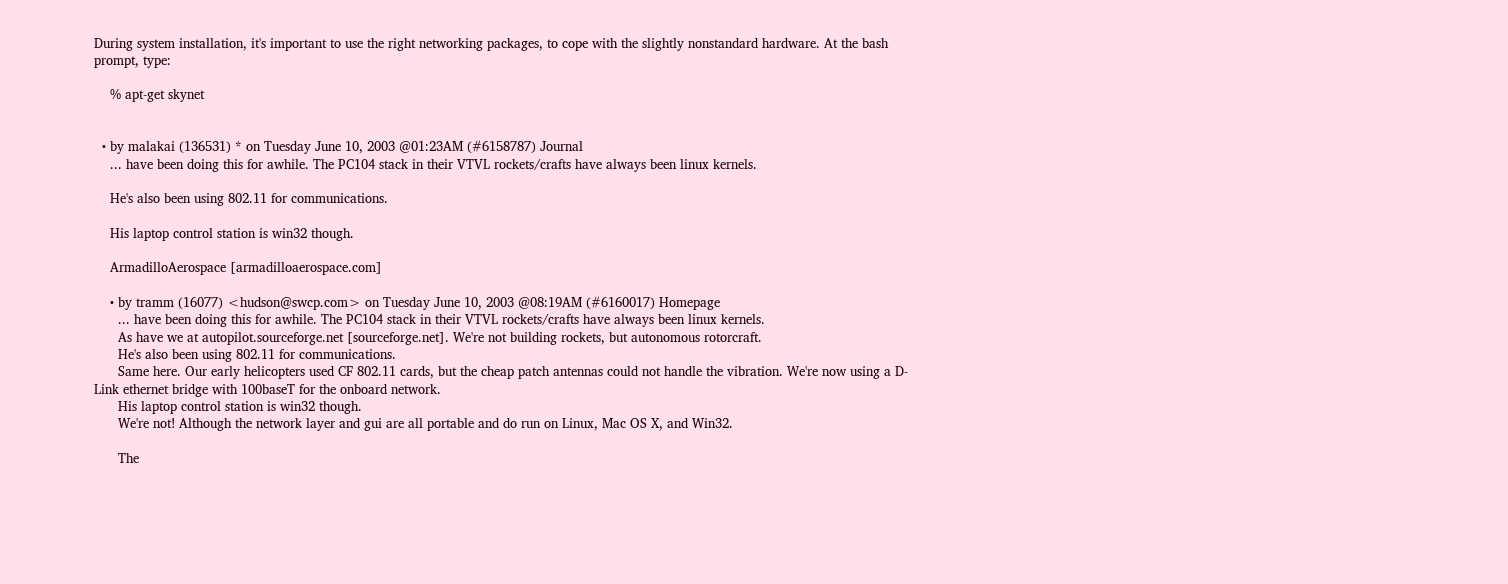During system installation, it's important to use the right networking packages, to cope with the slightly nonstandard hardware. At the bash prompt, type:

    % apt-get skynet


  • by malakai (136531) * on Tuesday June 10, 2003 @01:23AM (#6158787) Journal
    ... have been doing this for awhile. The PC104 stack in their VTVL rockets/crafts have always been linux kernels.

    He's also been using 802.11 for communications.

    His laptop control station is win32 though.

    ArmadilloAerospace [armadilloaerospace.com]

    • by tramm (16077) <hudson@swcp.com> on Tuesday June 10, 2003 @08:19AM (#6160017) Homepage
      ... have been doing this for awhile. The PC104 stack in their VTVL rockets/crafts have always been linux kernels.
      As have we at autopilot.sourceforge.net [sourceforge.net]. We're not building rockets, but autonomous rotorcraft.
      He's also been using 802.11 for communications.
      Same here. Our early helicopters used CF 802.11 cards, but the cheap patch antennas could not handle the vibration. We're now using a D-Link ethernet bridge with 100baseT for the onboard network.
      His laptop control station is win32 though.
      We're not! Although the network layer and gui are all portable and do run on Linux, Mac OS X, and Win32.

      The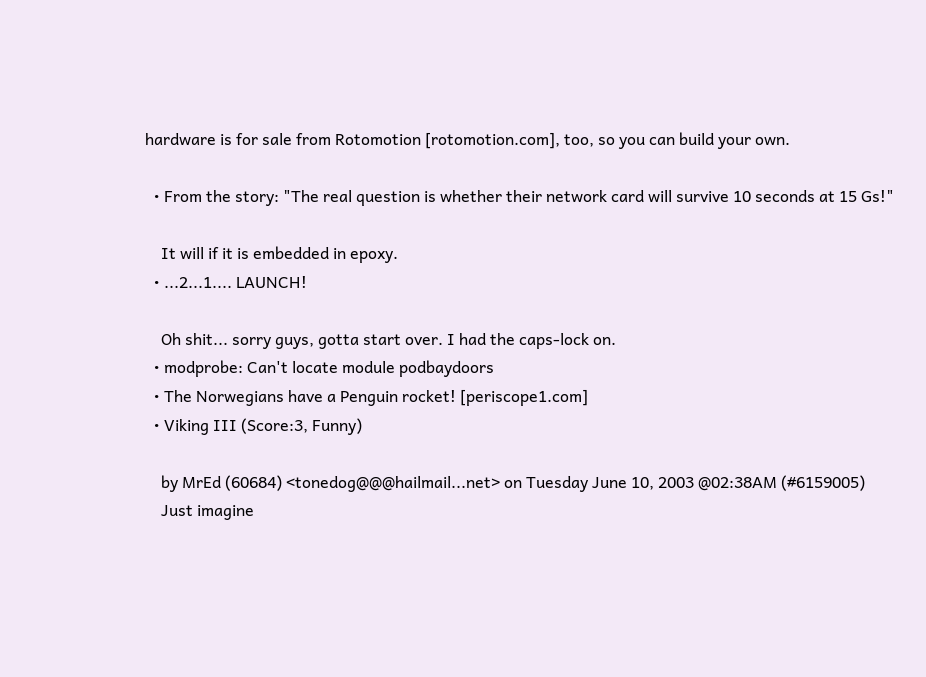hardware is for sale from Rotomotion [rotomotion.com], too, so you can build your own.

  • From the story: "The real question is whether their network card will survive 10 seconds at 15 Gs!"

    It will if it is embedded in epoxy.
  • ...2...1.... LAUNCH!

    Oh shit... sorry guys, gotta start over. I had the caps-lock on.
  • modprobe: Can't locate module podbaydoors
  • The Norwegians have a Penguin rocket! [periscope1.com]
  • Viking III (Score:3, Funny)

    by MrEd (60684) <tonedog@@@hailmail...net> on Tuesday June 10, 2003 @02:38AM (#6159005)
    Just imagine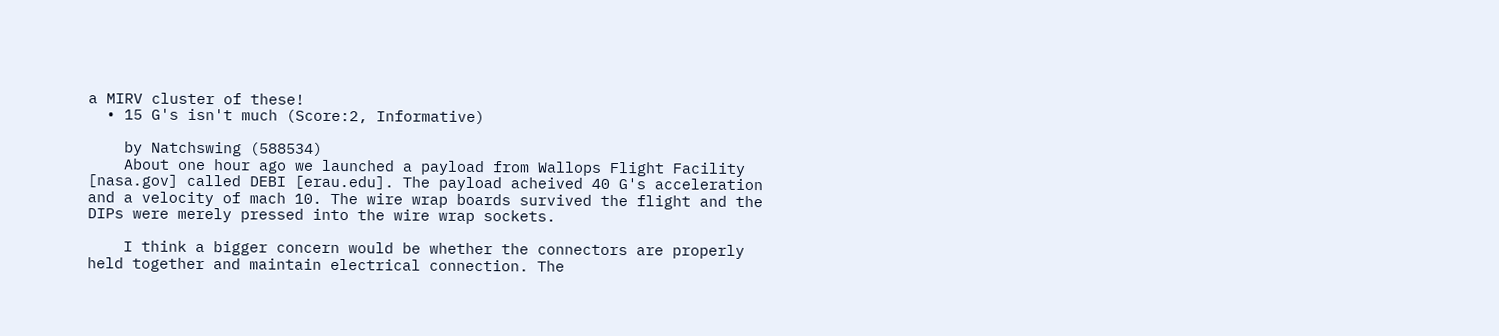a MIRV cluster of these!
  • 15 G's isn't much (Score:2, Informative)

    by Natchswing (588534)
    About one hour ago we launched a payload from Wallops Flight Facility [nasa.gov] called DEBI [erau.edu]. The payload acheived 40 G's acceleration and a velocity of mach 10. The wire wrap boards survived the flight and the DIPs were merely pressed into the wire wrap sockets.

    I think a bigger concern would be whether the connectors are properly held together and maintain electrical connection. The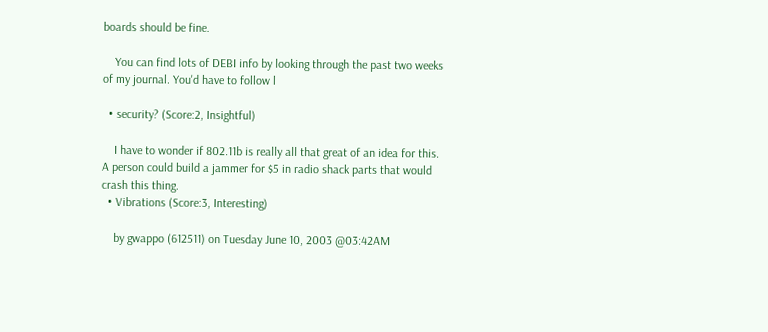boards should be fine.

    You can find lots of DEBI info by looking through the past two weeks of my journal. You'd have to follow l

  • security? (Score:2, Insightful)

    I have to wonder if 802.11b is really all that great of an idea for this. A person could build a jammer for $5 in radio shack parts that would crash this thing.
  • Vibrations (Score:3, Interesting)

    by gwappo (612511) on Tuesday June 10, 2003 @03:42AM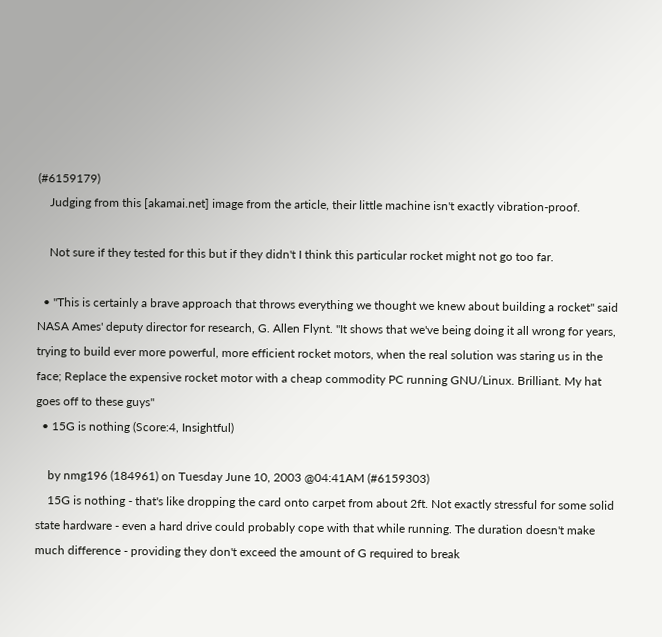(#6159179)
    Judging from this [akamai.net] image from the article, their little machine isn't exactly vibration-proof.

    Not sure if they tested for this but if they didn't I think this particular rocket might not go too far.

  • "This is certainly a brave approach that throws everything we thought we knew about building a rocket" said NASA Ames' deputy director for research, G. Allen Flynt. "It shows that we've being doing it all wrong for years, trying to build ever more powerful, more efficient rocket motors, when the real solution was staring us in the face; Replace the expensive rocket motor with a cheap commodity PC running GNU/Linux. Brilliant. My hat goes off to these guys"
  • 15G is nothing (Score:4, Insightful)

    by nmg196 (184961) on Tuesday June 10, 2003 @04:41AM (#6159303)
    15G is nothing - that's like dropping the card onto carpet from about 2ft. Not exactly stressful for some solid state hardware - even a hard drive could probably cope with that while running. The duration doesn't make much difference - providing they don't exceed the amount of G required to break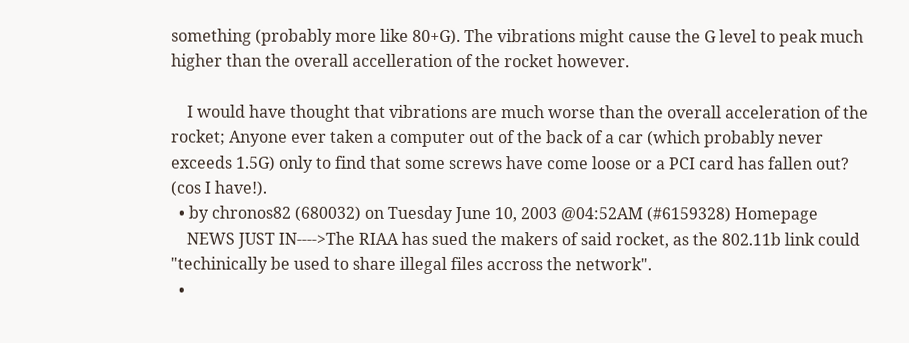something (probably more like 80+G). The vibrations might cause the G level to peak much higher than the overall accelleration of the rocket however.

    I would have thought that vibrations are much worse than the overall acceleration of the rocket; Anyone ever taken a computer out of the back of a car (which probably never exceeds 1.5G) only to find that some screws have come loose or a PCI card has fallen out? (cos I have!).
  • by chronos82 (680032) on Tuesday June 10, 2003 @04:52AM (#6159328) Homepage
    NEWS JUST IN---->The RIAA has sued the makers of said rocket, as the 802.11b link could "techinically be used to share illegal files accross the network".
  •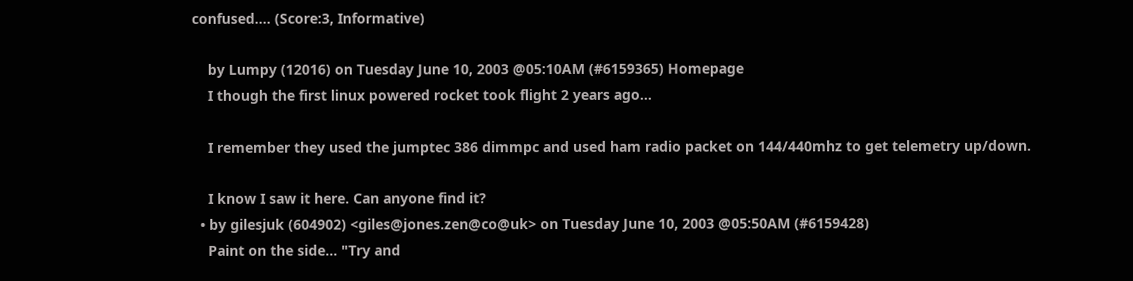confused.... (Score:3, Informative)

    by Lumpy (12016) on Tuesday June 10, 2003 @05:10AM (#6159365) Homepage
    I though the first linux powered rocket took flight 2 years ago...

    I remember they used the jumptec 386 dimmpc and used ham radio packet on 144/440mhz to get telemetry up/down.

    I know I saw it here. Can anyone find it?
  • by gilesjuk (604902) <giles@jones.zen@co@uk> on Tuesday June 10, 2003 @05:50AM (#6159428)
    Paint on the side... "Try and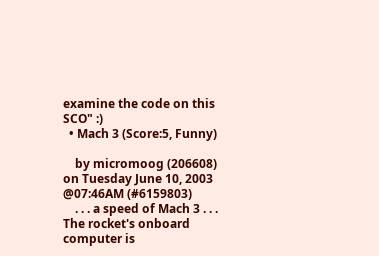examine the code on this SCO" :)
  • Mach 3 (Score:5, Funny)

    by micromoog (206608) on Tuesday June 10, 2003 @07:46AM (#6159803)
    . . . a speed of Mach 3 . . . The rocket's onboard computer is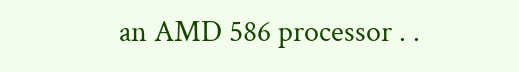an AMD 586 processor . .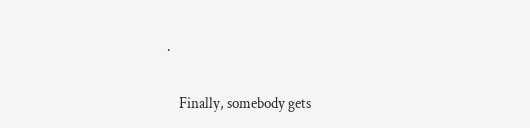.

    Finally, somebody gets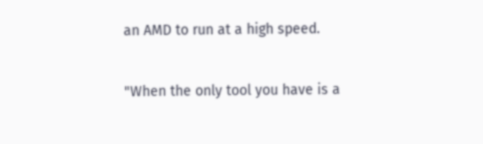an AMD to run at a high speed.

"When the only tool you have is a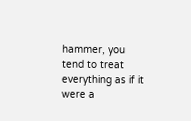hammer, you tend to treat everything as if it were a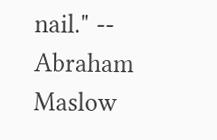nail." -- Abraham Maslow